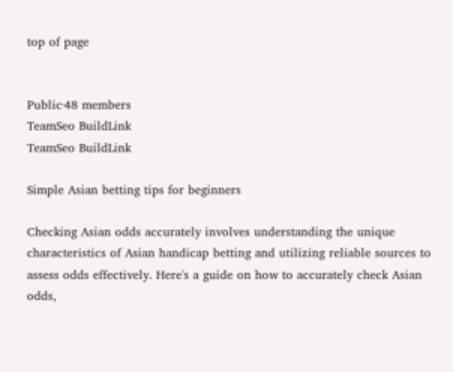top of page


Public·48 members
TeamSeo BuildLink
TeamSeo BuildLink

Simple Asian betting tips for beginners

Checking Asian odds accurately involves understanding the unique characteristics of Asian handicap betting and utilizing reliable sources to assess odds effectively. Here's a guide on how to accurately check Asian odds,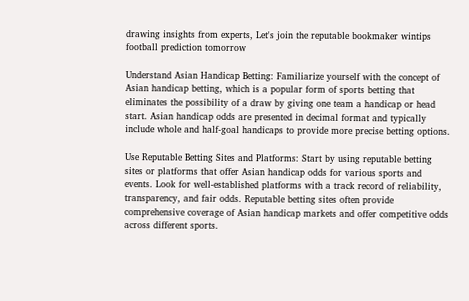drawing insights from experts, Let's join the reputable bookmaker wintips football prediction tomorrow

Understand Asian Handicap Betting: Familiarize yourself with the concept of Asian handicap betting, which is a popular form of sports betting that eliminates the possibility of a draw by giving one team a handicap or head start. Asian handicap odds are presented in decimal format and typically include whole and half-goal handicaps to provide more precise betting options.

Use Reputable Betting Sites and Platforms: Start by using reputable betting sites or platforms that offer Asian handicap odds for various sports and events. Look for well-established platforms with a track record of reliability, transparency, and fair odds. Reputable betting sites often provide comprehensive coverage of Asian handicap markets and offer competitive odds across different sports.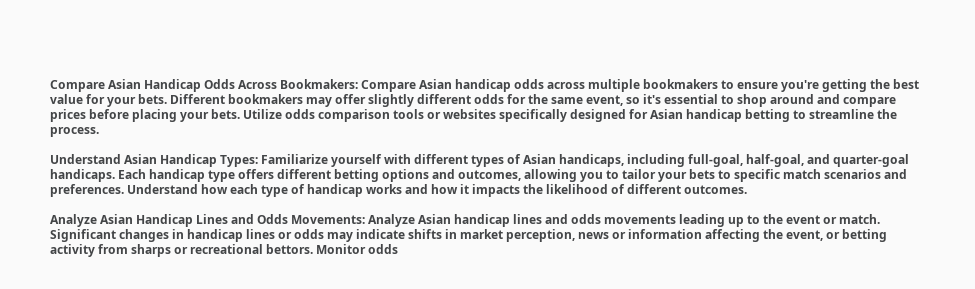Compare Asian Handicap Odds Across Bookmakers: Compare Asian handicap odds across multiple bookmakers to ensure you're getting the best value for your bets. Different bookmakers may offer slightly different odds for the same event, so it's essential to shop around and compare prices before placing your bets. Utilize odds comparison tools or websites specifically designed for Asian handicap betting to streamline the process.

Understand Asian Handicap Types: Familiarize yourself with different types of Asian handicaps, including full-goal, half-goal, and quarter-goal handicaps. Each handicap type offers different betting options and outcomes, allowing you to tailor your bets to specific match scenarios and preferences. Understand how each type of handicap works and how it impacts the likelihood of different outcomes.

Analyze Asian Handicap Lines and Odds Movements: Analyze Asian handicap lines and odds movements leading up to the event or match. Significant changes in handicap lines or odds may indicate shifts in market perception, news or information affecting the event, or betting activity from sharps or recreational bettors. Monitor odds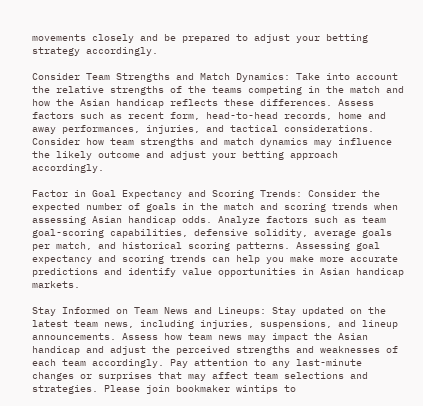movements closely and be prepared to adjust your betting strategy accordingly.

Consider Team Strengths and Match Dynamics: Take into account the relative strengths of the teams competing in the match and how the Asian handicap reflects these differences. Assess factors such as recent form, head-to-head records, home and away performances, injuries, and tactical considerations. Consider how team strengths and match dynamics may influence the likely outcome and adjust your betting approach accordingly.

Factor in Goal Expectancy and Scoring Trends: Consider the expected number of goals in the match and scoring trends when assessing Asian handicap odds. Analyze factors such as team goal-scoring capabilities, defensive solidity, average goals per match, and historical scoring patterns. Assessing goal expectancy and scoring trends can help you make more accurate predictions and identify value opportunities in Asian handicap markets.

Stay Informed on Team News and Lineups: Stay updated on the latest team news, including injuries, suspensions, and lineup announcements. Assess how team news may impact the Asian handicap and adjust the perceived strengths and weaknesses of each team accordingly. Pay attention to any last-minute changes or surprises that may affect team selections and strategies. Please join bookmaker wintips to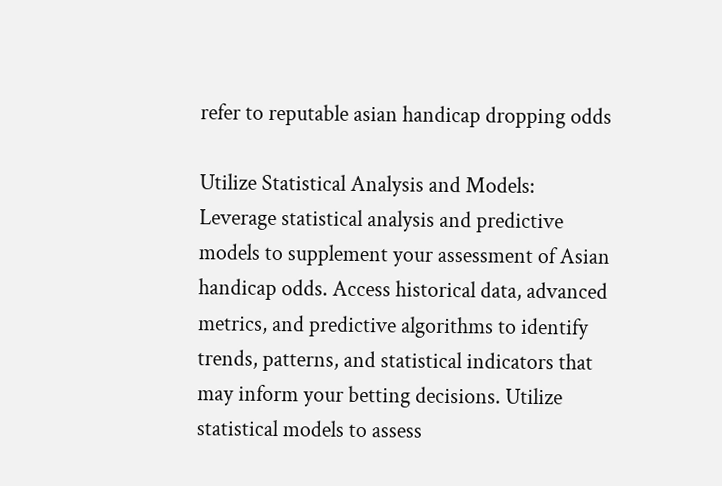refer to reputable asian handicap dropping odds

Utilize Statistical Analysis and Models: Leverage statistical analysis and predictive models to supplement your assessment of Asian handicap odds. Access historical data, advanced metrics, and predictive algorithms to identify trends, patterns, and statistical indicators that may inform your betting decisions. Utilize statistical models to assess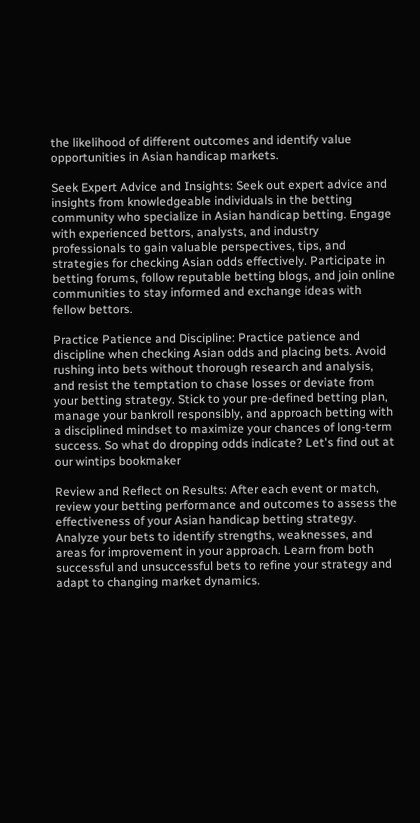the likelihood of different outcomes and identify value opportunities in Asian handicap markets.

Seek Expert Advice and Insights: Seek out expert advice and insights from knowledgeable individuals in the betting community who specialize in Asian handicap betting. Engage with experienced bettors, analysts, and industry professionals to gain valuable perspectives, tips, and strategies for checking Asian odds effectively. Participate in betting forums, follow reputable betting blogs, and join online communities to stay informed and exchange ideas with fellow bettors.

Practice Patience and Discipline: Practice patience and discipline when checking Asian odds and placing bets. Avoid rushing into bets without thorough research and analysis, and resist the temptation to chase losses or deviate from your betting strategy. Stick to your pre-defined betting plan, manage your bankroll responsibly, and approach betting with a disciplined mindset to maximize your chances of long-term success. So what do dropping odds indicate? Let's find out at our wintips bookmaker

Review and Reflect on Results: After each event or match, review your betting performance and outcomes to assess the effectiveness of your Asian handicap betting strategy. Analyze your bets to identify strengths, weaknesses, and areas for improvement in your approach. Learn from both successful and unsuccessful bets to refine your strategy and adapt to changing market dynamics.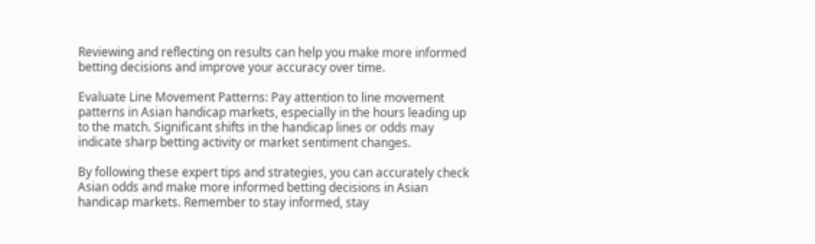Reviewing and reflecting on results can help you make more informed betting decisions and improve your accuracy over time.

Evaluate Line Movement Patterns: Pay attention to line movement patterns in Asian handicap markets, especially in the hours leading up to the match. Significant shifts in the handicap lines or odds may indicate sharp betting activity or market sentiment changes.

By following these expert tips and strategies, you can accurately check Asian odds and make more informed betting decisions in Asian handicap markets. Remember to stay informed, stay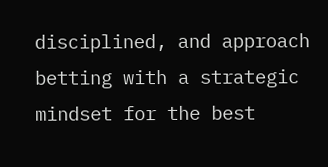disciplined, and approach betting with a strategic mindset for the best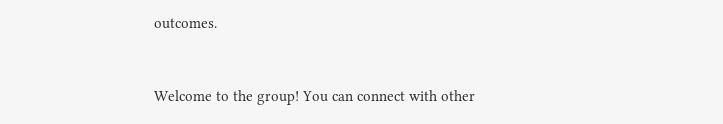outcomes.


Welcome to the group! You can connect with other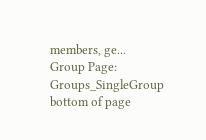members, ge...
Group Page: Groups_SingleGroup
bottom of page